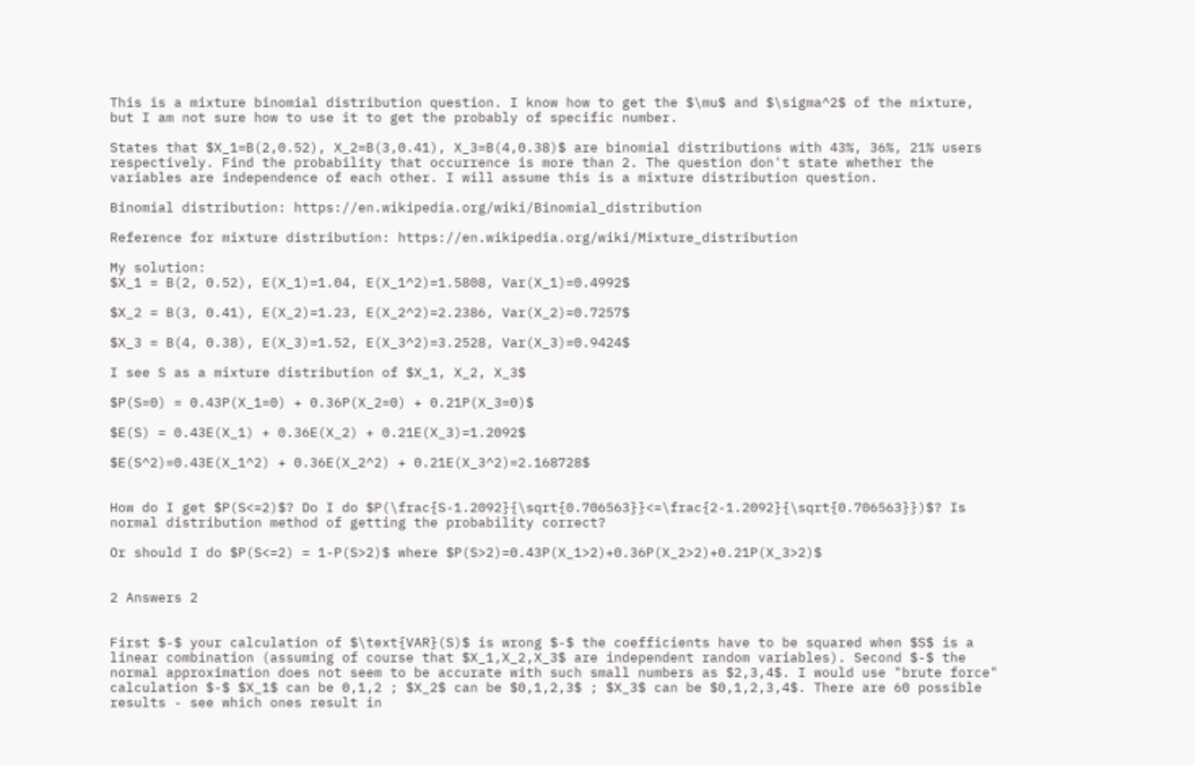This is a mixture binomial distribution question. I know how to get the $\mu$ and $\sigma^2$ of the mixture, but I am not sure how to use it to get the probably of specific number.

States that $X_1=B(2,0.52), X_2=B(3,0.41), X_3=B(4,0.38)$ are binomial distributions with 43%, 36%, 21% users respectively. Find the probability that occurrence is more than 2. The question don't state whether the variables are independence of each other. I will assume this is a mixture distribution question.

Binomial distribution: https://en.wikipedia.org/wiki/Binomial_distribution

Reference for mixture distribution: https://en.wikipedia.org/wiki/Mixture_distribution

My solution:
$X_1 = B(2, 0.52), E(X_1)=1.04, E(X_1^2)=1.5808, Var(X_1)=0.4992$

$X_2 = B(3, 0.41), E(X_2)=1.23, E(X_2^2)=2.2386, Var(X_2)=0.7257$

$X_3 = B(4, 0.38), E(X_3)=1.52, E(X_3^2)=3.2528, Var(X_3)=0.9424$

I see S as a mixture distribution of $X_1, X_2, X_3$

$P(S=0) = 0.43P(X_1=0) + 0.36P(X_2=0) + 0.21P(X_3=0)$

$E(S) = 0.43E(X_1) + 0.36E(X_2) + 0.21E(X_3)=1.2092$

$E(S^2)=0.43E(X_1^2) + 0.36E(X_2^2) + 0.21E(X_3^2)=2.168728$


How do I get $P(S<=2)$? Do I do $P(\frac{S-1.2092}{\sqrt{0.706563}}<=\frac{2-1.2092}{\sqrt{0.706563}})$? Is normal distribution method of getting the probability correct?

Or should I do $P(S<=2) = 1-P(S>2)$ where $P(S>2)=0.43P(X_1>2)+0.36P(X_2>2)+0.21P(X_3>2)$


2 Answers 2


First $-$ your calculation of $\text{VAR}(S)$ is wrong $-$ the coefficients have to be squared when $S$ is a linear combination (assuming of course that $X_1,X_2,X_3$ are independent random variables). Second $-$ the normal approximation does not seem to be accurate with such small numbers as $2,3,4$. I would use "brute force" calculation $-$ $X_1$ can be 0,1,2 ; $X_2$ can be $0,1,2,3$ ; $X_3$ can be $0,1,2,3,4$. There are 60 possible results - see which ones result in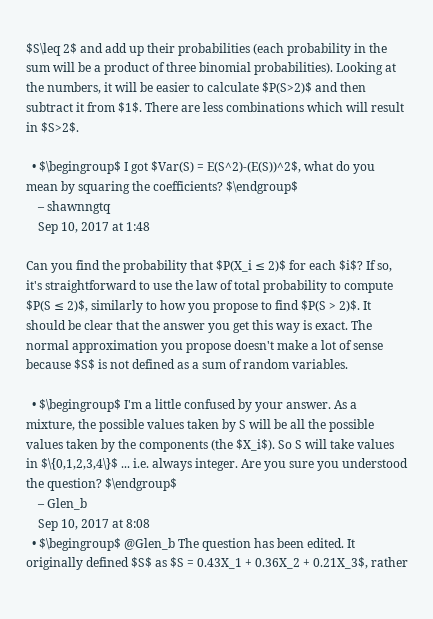$S\leq 2$ and add up their probabilities (each probability in the sum will be a product of three binomial probabilities). Looking at the numbers, it will be easier to calculate $P(S>2)$ and then subtract it from $1$. There are less combinations which will result in $S>2$.

  • $\begingroup$ I got $Var(S) = E(S^2)-(E(S))^2$, what do you mean by squaring the coefficients? $\endgroup$
    – shawnngtq
    Sep 10, 2017 at 1:48

Can you find the probability that $P(X_i ≤ 2)$ for each $i$? If so, it's straightforward to use the law of total probability to compute $P(S ≤ 2)$, similarly to how you propose to find $P(S > 2)$. It should be clear that the answer you get this way is exact. The normal approximation you propose doesn't make a lot of sense because $S$ is not defined as a sum of random variables.

  • $\begingroup$ I'm a little confused by your answer. As a mixture, the possible values taken by S will be all the possible values taken by the components (the $X_i$). So S will take values in $\{0,1,2,3,4\}$ ... i.e. always integer. Are you sure you understood the question? $\endgroup$
    – Glen_b
    Sep 10, 2017 at 8:08
  • $\begingroup$ @Glen_b The question has been edited. It originally defined $S$ as $S = 0.43X_1 + 0.36X_2 + 0.21X_3$, rather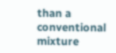than a conventional mixture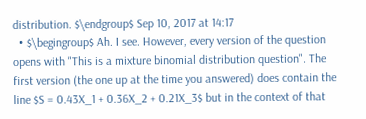distribution. $\endgroup$ Sep 10, 2017 at 14:17
  • $\begingroup$ Ah. I see. However, every version of the question opens with "This is a mixture binomial distribution question". The first version (the one up at the time you answered) does contain the line $S = 0.43X_1 + 0.36X_2 + 0.21X_3$ but in the context of that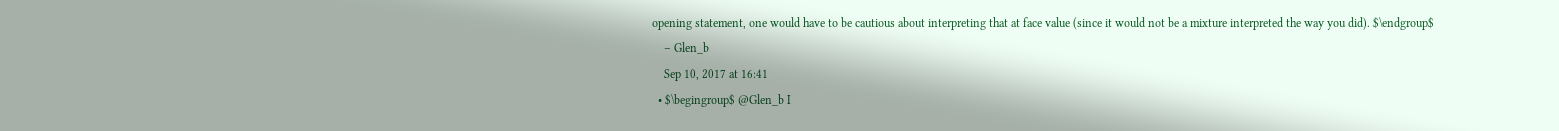opening statement, one would have to be cautious about interpreting that at face value (since it would not be a mixture interpreted the way you did). $\endgroup$
    – Glen_b
    Sep 10, 2017 at 16:41
  • $\begingroup$ @Glen_b I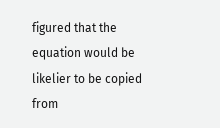figured that the equation would be likelier to be copied from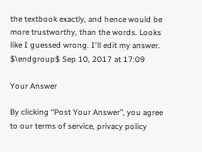the textbook exactly, and hence would be more trustworthy, than the words. Looks like I guessed wrong. I'll edit my answer. $\endgroup$ Sep 10, 2017 at 17:09

Your Answer

By clicking “Post Your Answer”, you agree to our terms of service, privacy policy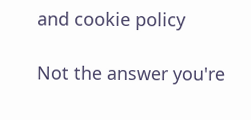and cookie policy

Not the answer you're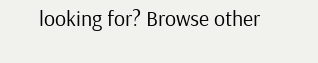looking for? Browse other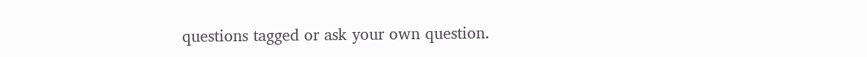questions tagged or ask your own question.